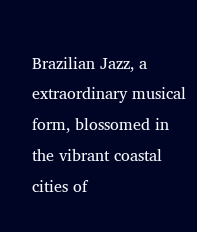Brazilian Jazz, a extraordinary musical form, blossomed in the vibrant coastal cities of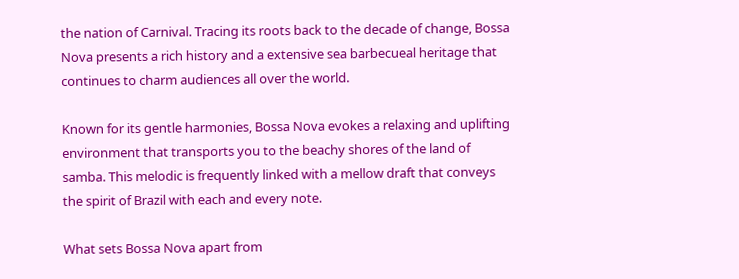the nation of Carnival. Tracing its roots back to the decade of change, Bossa Nova presents a rich history and a extensive sea barbecueal heritage that continues to charm audiences all over the world.

Known for its gentle harmonies, Bossa Nova evokes a relaxing and uplifting environment that transports you to the beachy shores of the land of samba. This melodic is frequently linked with a mellow draft that conveys the spirit of Brazil with each and every note.

What sets Bossa Nova apart from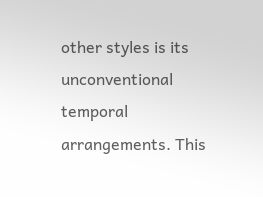other styles is its unconventional temporal arrangements. This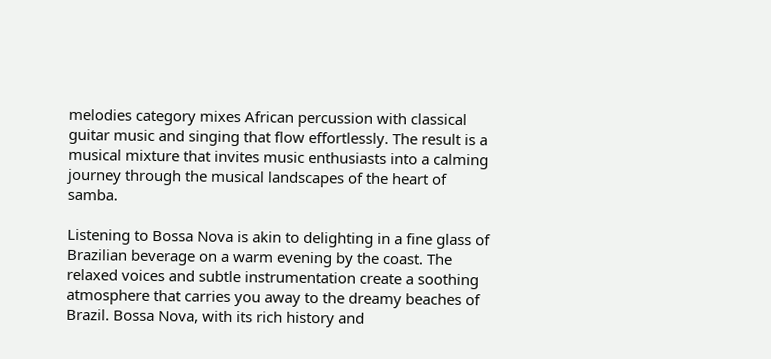melodies category mixes African percussion with classical guitar music and singing that flow effortlessly. The result is a musical mixture that invites music enthusiasts into a calming journey through the musical landscapes of the heart of samba.

Listening to Bossa Nova is akin to delighting in a fine glass of Brazilian beverage on a warm evening by the coast. The relaxed voices and subtle instrumentation create a soothing atmosphere that carries you away to the dreamy beaches of Brazil. Bossa Nova, with its rich history and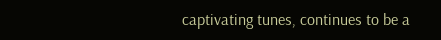captivating tunes, continues to be a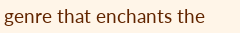genre that enchants the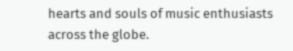hearts and souls of music enthusiasts across the globe.